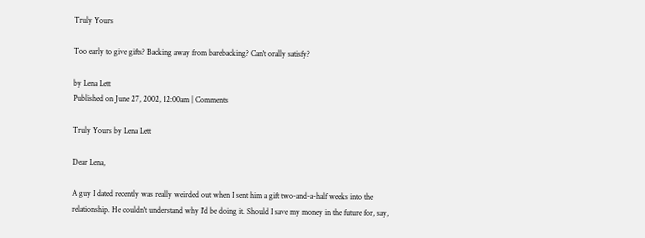Truly Yours

Too early to give gifts? Backing away from barebacking? Can't orally satisfy?

by Lena Lett
Published on June 27, 2002, 12:00am | Comments

Truly Yours by Lena Lett

Dear Lena,

A guy I dated recently was really weirded out when I sent him a gift two-and-a-half weeks into the relationship. He couldn't understand why I'd be doing it. Should I save my money in the future for, say,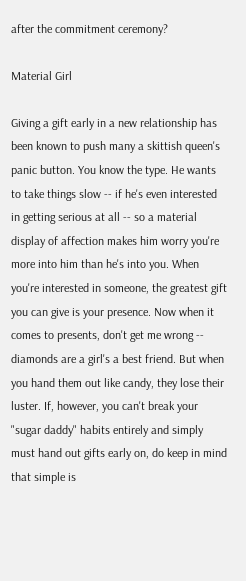after the commitment ceremony?

Material Girl

Giving a gift early in a new relationship has been known to push many a skittish queen's panic button. You know the type. He wants to take things slow -- if he's even interested in getting serious at all -- so a material display of affection makes him worry you're more into him than he's into you. When you're interested in someone, the greatest gift you can give is your presence. Now when it comes to presents, don't get me wrong -- diamonds are a girl's a best friend. But when you hand them out like candy, they lose their luster. If, however, you can't break your "sugar daddy" habits entirely and simply must hand out gifts early on, do keep in mind that simple is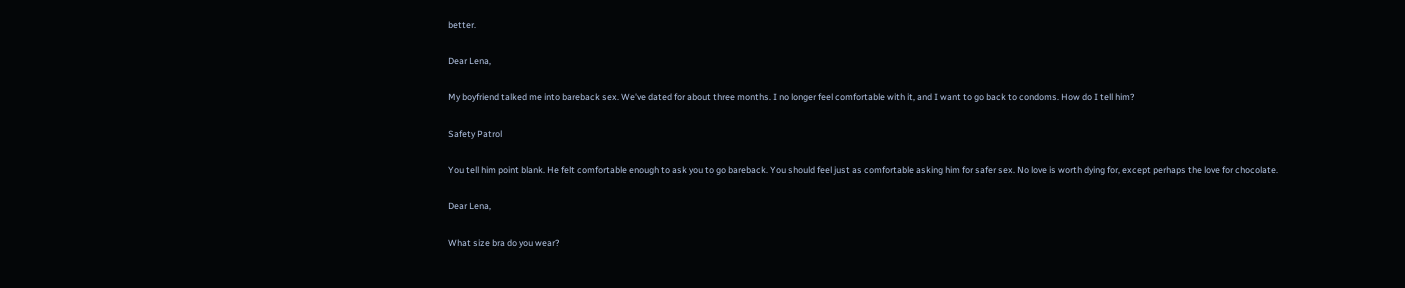better.

Dear Lena,

My boyfriend talked me into bareback sex. We've dated for about three months. I no longer feel comfortable with it, and I want to go back to condoms. How do I tell him?

Safety Patrol

You tell him point blank. He felt comfortable enough to ask you to go bareback. You should feel just as comfortable asking him for safer sex. No love is worth dying for, except perhaps the love for chocolate.

Dear Lena,

What size bra do you wear?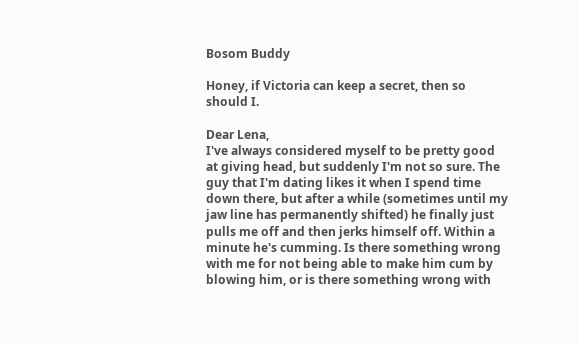Bosom Buddy

Honey, if Victoria can keep a secret, then so should I.

Dear Lena,
I've always considered myself to be pretty good at giving head, but suddenly I'm not so sure. The guy that I'm dating likes it when I spend time down there, but after a while (sometimes until my jaw line has permanently shifted) he finally just pulls me off and then jerks himself off. Within a minute he's cumming. Is there something wrong with me for not being able to make him cum by blowing him, or is there something wrong with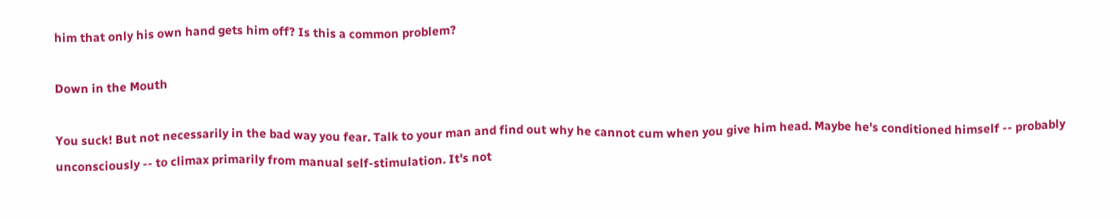him that only his own hand gets him off? Is this a common problem?

Down in the Mouth

You suck! But not necessarily in the bad way you fear. Talk to your man and find out why he cannot cum when you give him head. Maybe he's conditioned himself -- probably unconsciously -- to climax primarily from manual self-stimulation. It's not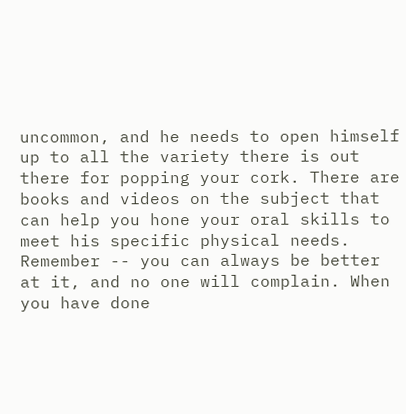uncommon, and he needs to open himself up to all the variety there is out there for popping your cork. There are books and videos on the subject that can help you hone your oral skills to meet his specific physical needs. Remember -- you can always be better at it, and no one will complain. When you have done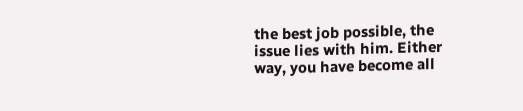the best job possible, the issue lies with him. Either way, you have become all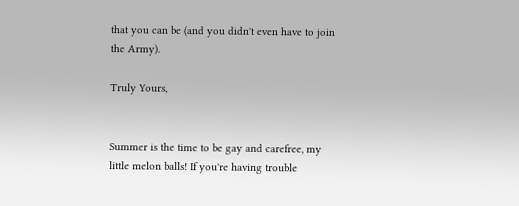that you can be (and you didn't even have to join the Army).

Truly Yours,


Summer is the time to be gay and carefree, my little melon balls! If you're having trouble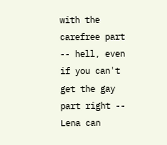with the carefree part -- hell, even if you can't get the gay part right -- Lena can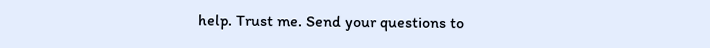help. Trust me. Send your questions to